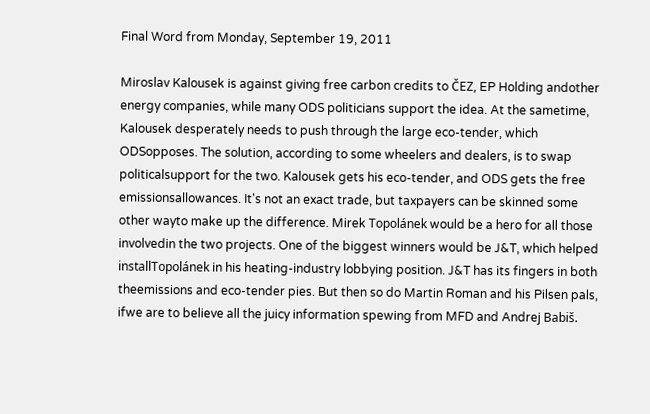Final Word from Monday, September 19, 2011

Miroslav Kalousek is against giving free carbon credits to ČEZ, EP Holding andother energy companies, while many ODS politicians support the idea. At the sametime, Kalousek desperately needs to push through the large eco-tender, which ODSopposes. The solution, according to some wheelers and dealers, is to swap politicalsupport for the two. Kalousek gets his eco-tender, and ODS gets the free emissionsallowances. It's not an exact trade, but taxpayers can be skinned some other wayto make up the difference. Mirek Topolánek would be a hero for all those involvedin the two projects. One of the biggest winners would be J&T, which helped installTopolánek in his heating-industry lobbying position. J&T has its fingers in both theemissions and eco-tender pies. But then so do Martin Roman and his Pilsen pals, ifwe are to believe all the juicy information spewing from MFD and Andrej Babiš.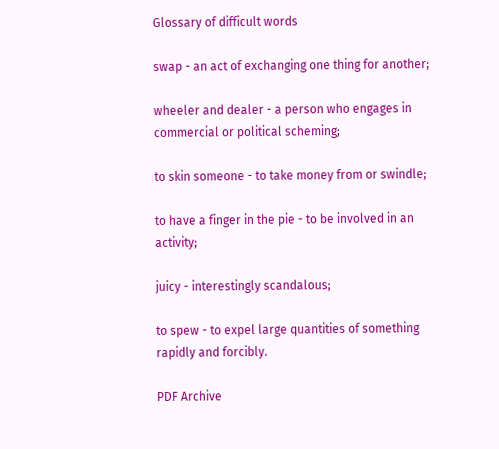Glossary of difficult words

swap - an act of exchanging one thing for another;

wheeler and dealer - a person who engages in commercial or political scheming;

to skin someone - to take money from or swindle;

to have a finger in the pie - to be involved in an activity;

juicy - interestingly scandalous;

to spew - to expel large quantities of something rapidly and forcibly.

PDF Archive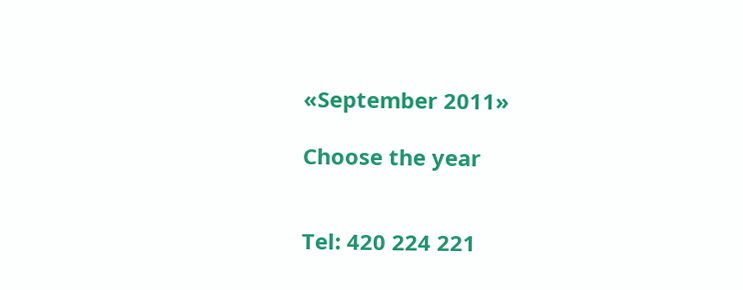«September 2011»

Choose the year


Tel: 420 224 221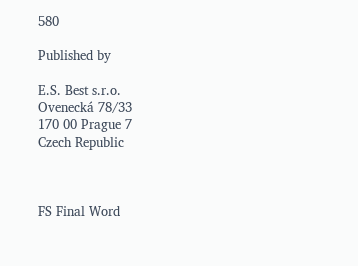580

Published by

E.S. Best s.r.o.
Ovenecká 78/33
170 00 Prague 7
Czech Republic



FS Final Word